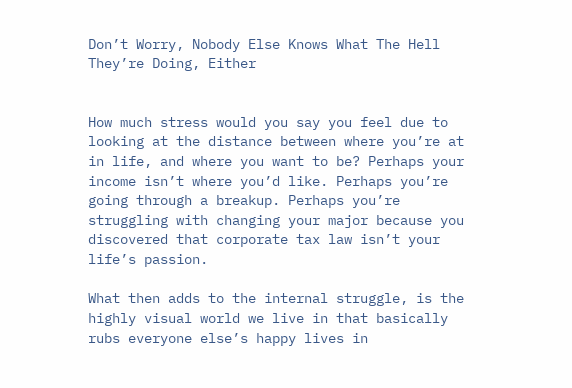Don’t Worry, Nobody Else Knows What The Hell They’re Doing, Either


How much stress would you say you feel due to looking at the distance between where you’re at in life, and where you want to be? Perhaps your income isn’t where you’d like. Perhaps you’re going through a breakup. Perhaps you’re struggling with changing your major because you discovered that corporate tax law isn’t your life’s passion.

What then adds to the internal struggle, is the highly visual world we live in that basically rubs everyone else’s happy lives in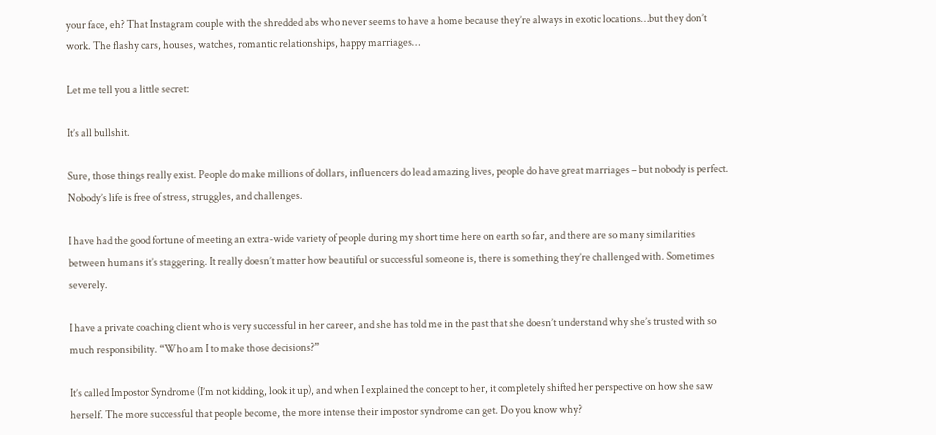your face, eh? That Instagram couple with the shredded abs who never seems to have a home because they’re always in exotic locations…but they don’t work. The flashy cars, houses, watches, romantic relationships, happy marriages…

Let me tell you a little secret:

It’s all bullshit.

Sure, those things really exist. People do make millions of dollars, influencers do lead amazing lives, people do have great marriages – but nobody is perfect. Nobody’s life is free of stress, struggles, and challenges.

I have had the good fortune of meeting an extra-wide variety of people during my short time here on earth so far, and there are so many similarities between humans it’s staggering. It really doesn’t matter how beautiful or successful someone is, there is something they’re challenged with. Sometimes severely.

I have a private coaching client who is very successful in her career, and she has told me in the past that she doesn’t understand why she’s trusted with so much responsibility. “Who am I to make those decisions?”

It’s called Impostor Syndrome (I’m not kidding, look it up), and when I explained the concept to her, it completely shifted her perspective on how she saw herself. The more successful that people become, the more intense their impostor syndrome can get. Do you know why?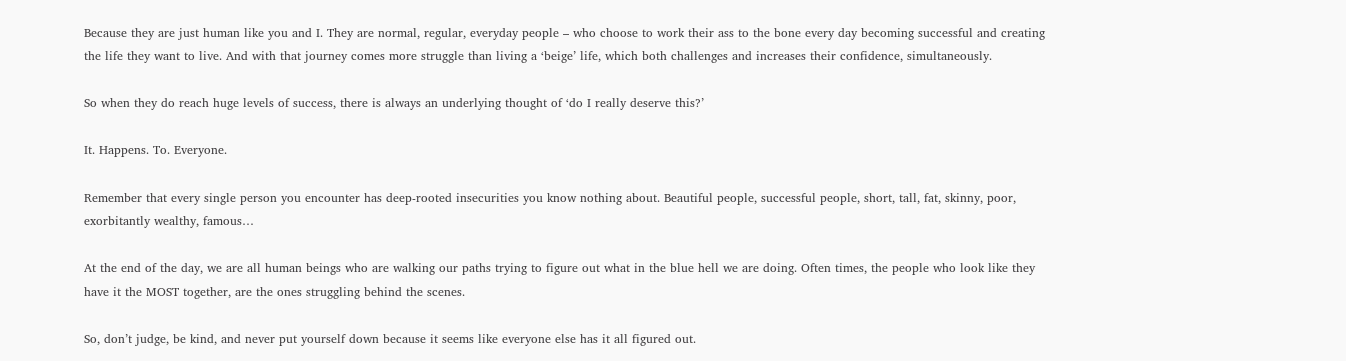Because they are just human like you and I. They are normal, regular, everyday people – who choose to work their ass to the bone every day becoming successful and creating the life they want to live. And with that journey comes more struggle than living a ‘beige’ life, which both challenges and increases their confidence, simultaneously.

So when they do reach huge levels of success, there is always an underlying thought of ‘do I really deserve this?’

It. Happens. To. Everyone.

Remember that every single person you encounter has deep-rooted insecurities you know nothing about. Beautiful people, successful people, short, tall, fat, skinny, poor, exorbitantly wealthy, famous…

At the end of the day, we are all human beings who are walking our paths trying to figure out what in the blue hell we are doing. Often times, the people who look like they have it the MOST together, are the ones struggling behind the scenes.

So, don’t judge, be kind, and never put yourself down because it seems like everyone else has it all figured out.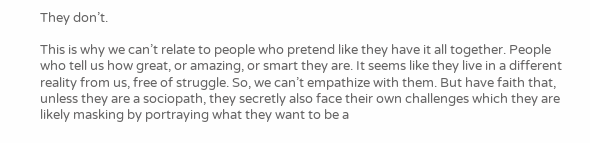They don’t.

This is why we can’t relate to people who pretend like they have it all together. People who tell us how great, or amazing, or smart they are. It seems like they live in a different reality from us, free of struggle. So, we can’t empathize with them. But have faith that, unless they are a sociopath, they secretly also face their own challenges which they are likely masking by portraying what they want to be a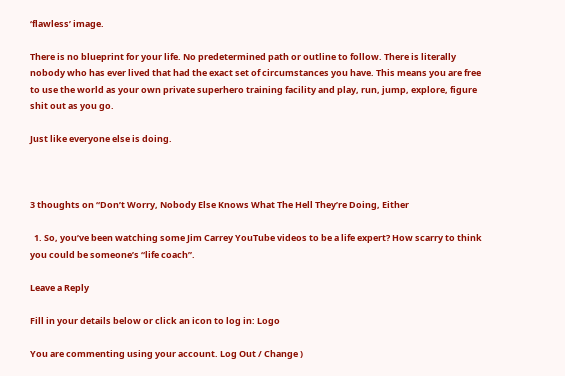‘flawless’ image.

There is no blueprint for your life. No predetermined path or outline to follow. There is literally nobody who has ever lived that had the exact set of circumstances you have. This means you are free to use the world as your own private superhero training facility and play, run, jump, explore, figure shit out as you go.

Just like everyone else is doing.



3 thoughts on “Don’t Worry, Nobody Else Knows What The Hell They’re Doing, Either

  1. So, you’ve been watching some Jim Carrey YouTube videos to be a life expert? How scarry to think you could be someone’s “life coach”.

Leave a Reply

Fill in your details below or click an icon to log in: Logo

You are commenting using your account. Log Out / Change )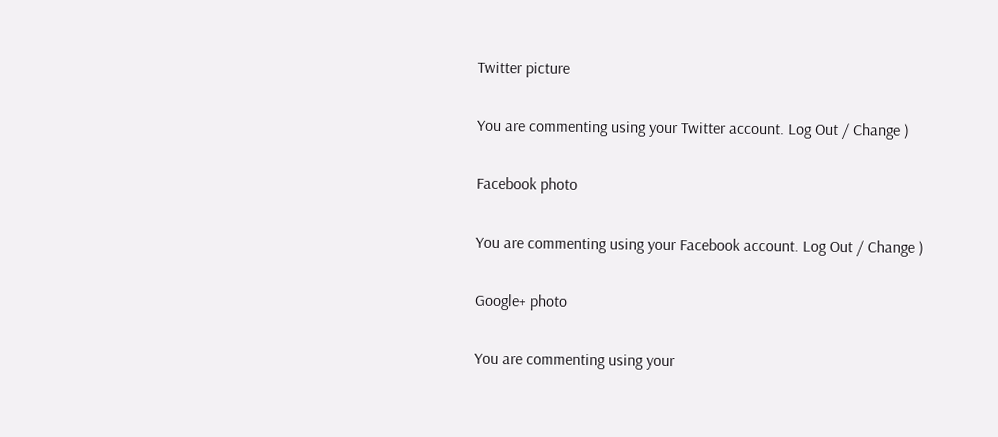Twitter picture

You are commenting using your Twitter account. Log Out / Change )

Facebook photo

You are commenting using your Facebook account. Log Out / Change )

Google+ photo

You are commenting using your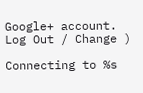Google+ account. Log Out / Change )

Connecting to %s